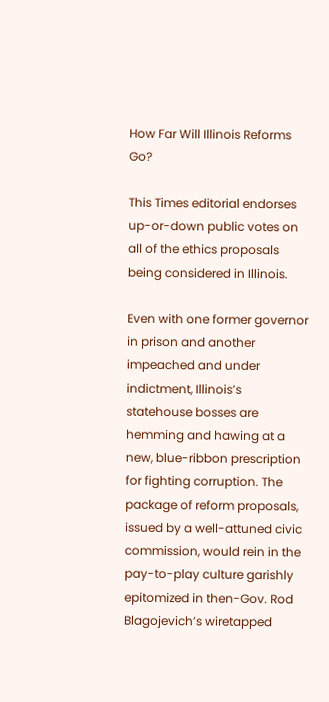How Far Will Illinois Reforms Go?

This Times editorial endorses up-or-down public votes on all of the ethics proposals being considered in Illinois.

Even with one former governor in prison and another impeached and under indictment, Illinois’s statehouse bosses are hemming and hawing at a new, blue-ribbon prescription for fighting corruption. The package of reform proposals, issued by a well-attuned civic commission, would rein in the pay-to-play culture garishly epitomized in then-Gov. Rod Blagojevich’s wiretapped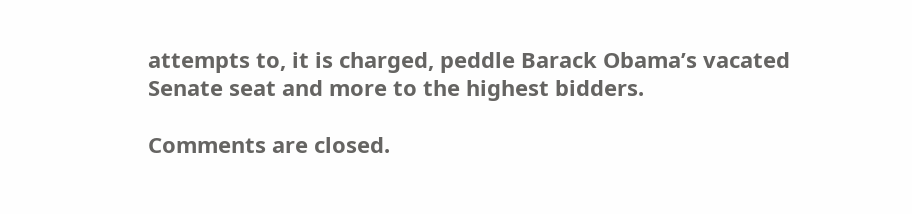attempts to, it is charged, peddle Barack Obama’s vacated Senate seat and more to the highest bidders.

Comments are closed.